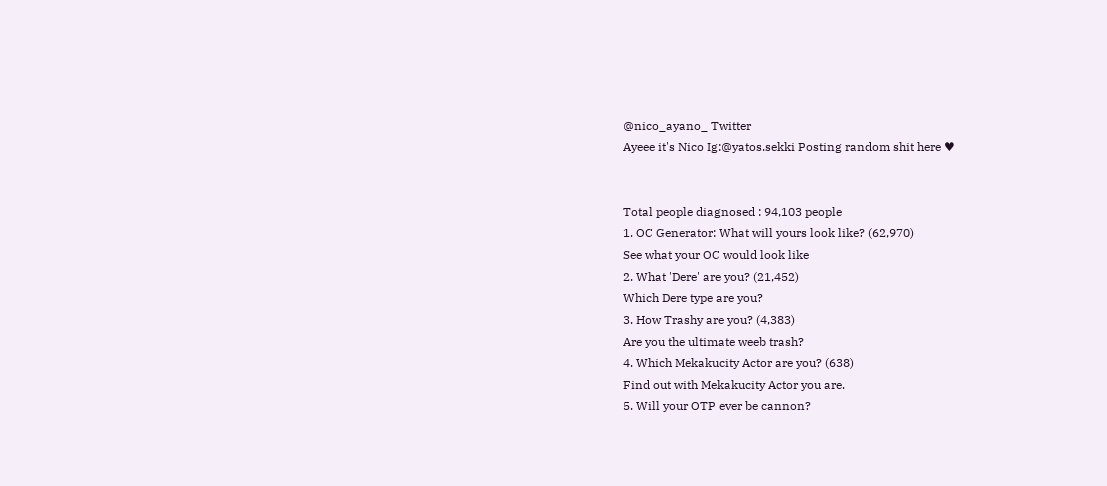@nico_ayano_ Twitter
Ayeee it's Nico Ig:@yatos.sekki Posting random shit here ♥


Total people diagnosed : 94,103 people
1. OC Generator: What will yours look like? (62,970)
See what your OC would look like
2. What 'Dere' are you? (21,452)
Which Dere type are you?
3. How Trashy are you? (4,383)
Are you the ultimate weeb trash?
4. Which Mekakucity Actor are you? (638)
Find out with Mekakucity Actor you are.
5. Will your OTP ever be cannon?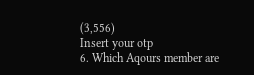(3,556)
Insert your otp
6. Which Aqours member are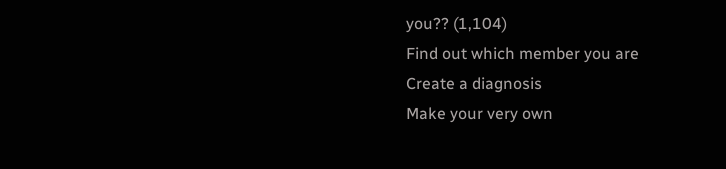you?? (1,104)
Find out which member you are
Create a diagnosis
Make your very own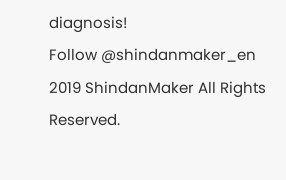diagnosis!
Follow @shindanmaker_en
2019 ShindanMaker All Rights Reserved.